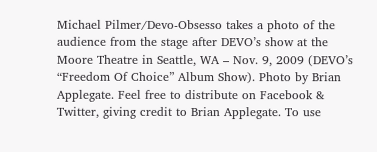Michael Pilmer/Devo-Obsesso takes a photo of the audience from the stage after DEVO’s show at the Moore Theatre in Seattle, WA – Nov. 9, 2009 (DEVO’s “Freedom Of Choice” Album Show). Photo by Brian Applegate. Feel free to distribute on Facebook & Twitter, giving credit to Brian Applegate. To use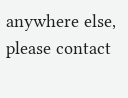anywhere else, please contact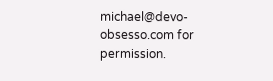michael@devo-obsesso.com for permission.